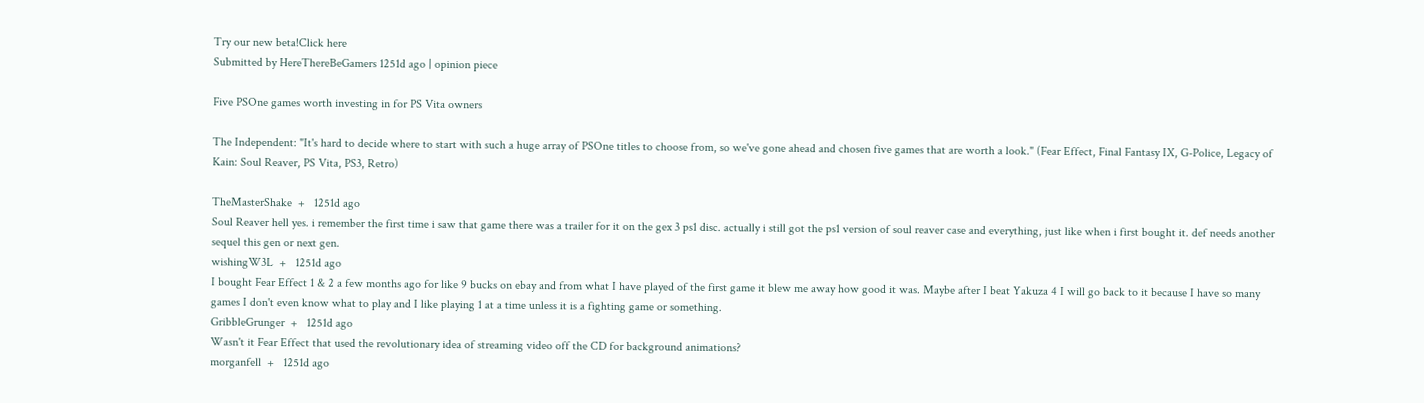Try our new beta!Click here
Submitted by HereThereBeGamers 1251d ago | opinion piece

Five PSOne games worth investing in for PS Vita owners

The Independent: "It's hard to decide where to start with such a huge array of PSOne titles to choose from, so we've gone ahead and chosen five games that are worth a look." (Fear Effect, Final Fantasy IX, G-Police, Legacy of Kain: Soul Reaver, PS Vita, PS3, Retro)

TheMasterShake  +   1251d ago
Soul Reaver hell yes. i remember the first time i saw that game there was a trailer for it on the gex 3 ps1 disc. actually i still got the ps1 version of soul reaver case and everything, just like when i first bought it. def needs another sequel this gen or next gen.
wishingW3L  +   1251d ago
I bought Fear Effect 1 & 2 a few months ago for like 9 bucks on ebay and from what I have played of the first game it blew me away how good it was. Maybe after I beat Yakuza 4 I will go back to it because I have so many games I don't even know what to play and I like playing 1 at a time unless it is a fighting game or something.
GribbleGrunger  +   1251d ago
Wasn't it Fear Effect that used the revolutionary idea of streaming video off the CD for background animations?
morganfell  +   1251d ago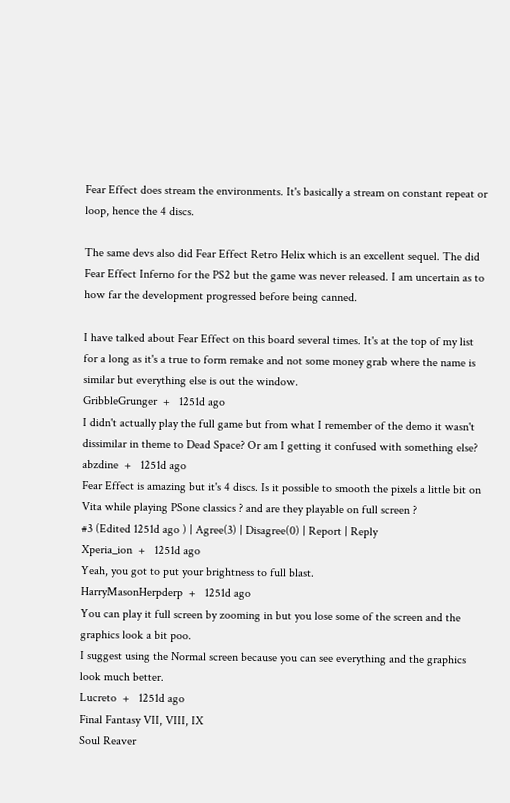Fear Effect does stream the environments. It's basically a stream on constant repeat or loop, hence the 4 discs.

The same devs also did Fear Effect Retro Helix which is an excellent sequel. The did Fear Effect Inferno for the PS2 but the game was never released. I am uncertain as to how far the development progressed before being canned.

I have talked about Fear Effect on this board several times. It's at the top of my list for a long as it's a true to form remake and not some money grab where the name is similar but everything else is out the window.
GribbleGrunger  +   1251d ago
I didn't actually play the full game but from what I remember of the demo it wasn't dissimilar in theme to Dead Space? Or am I getting it confused with something else?
abzdine  +   1251d ago
Fear Effect is amazing but it's 4 discs. Is it possible to smooth the pixels a little bit on Vita while playing PSone classics ? and are they playable on full screen ?
#3 (Edited 1251d ago ) | Agree(3) | Disagree(0) | Report | Reply
Xperia_ion  +   1251d ago
Yeah, you got to put your brightness to full blast.
HarryMasonHerpderp  +   1251d ago
You can play it full screen by zooming in but you lose some of the screen and the graphics look a bit poo.
I suggest using the Normal screen because you can see everything and the graphics look much better.
Lucreto  +   1251d ago
Final Fantasy VII, VIII, IX
Soul Reaver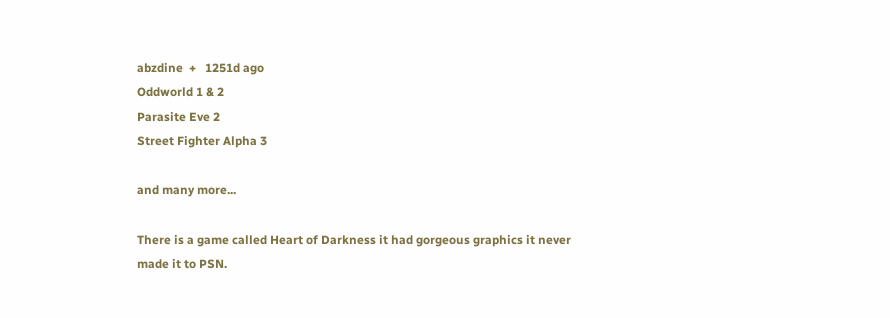abzdine  +   1251d ago
Oddworld 1 & 2
Parasite Eve 2
Street Fighter Alpha 3

and many more...

There is a game called Heart of Darkness it had gorgeous graphics it never made it to PSN.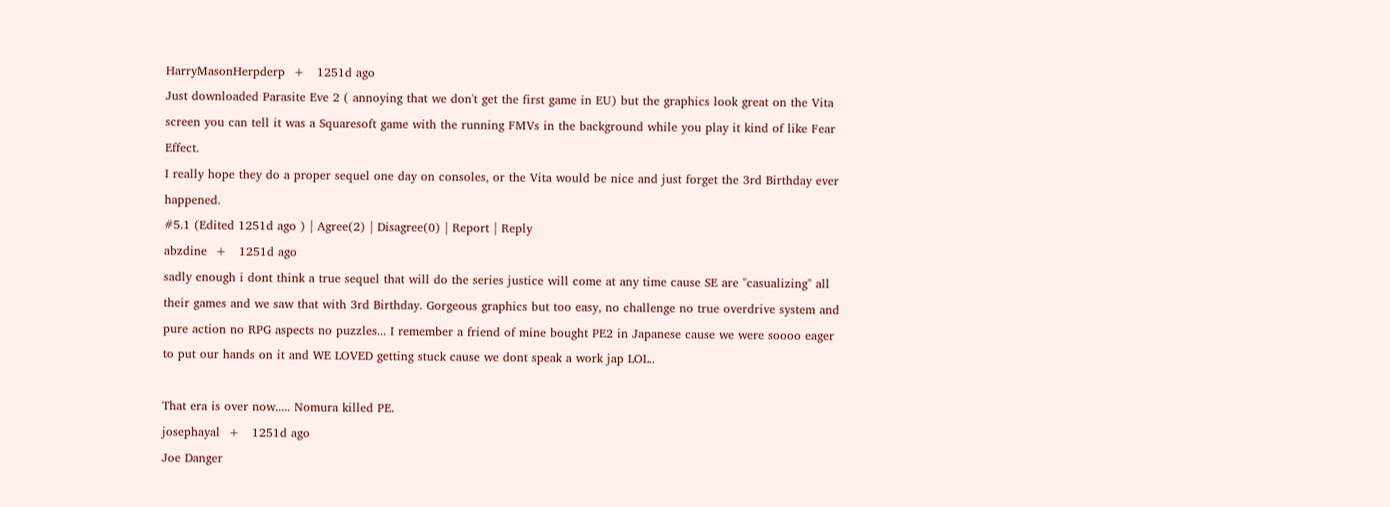HarryMasonHerpderp  +   1251d ago
Just downloaded Parasite Eve 2 ( annoying that we don't get the first game in EU) but the graphics look great on the Vita screen you can tell it was a Squaresoft game with the running FMVs in the background while you play it kind of like Fear Effect.
I really hope they do a proper sequel one day on consoles, or the Vita would be nice and just forget the 3rd Birthday ever happened.
#5.1 (Edited 1251d ago ) | Agree(2) | Disagree(0) | Report | Reply
abzdine  +   1251d ago
sadly enough i dont think a true sequel that will do the series justice will come at any time cause SE are "casualizing" all their games and we saw that with 3rd Birthday. Gorgeous graphics but too easy, no challenge no true overdrive system and pure action no RPG aspects no puzzles... I remember a friend of mine bought PE2 in Japanese cause we were soooo eager to put our hands on it and WE LOVED getting stuck cause we dont speak a work jap LOL..

That era is over now..... Nomura killed PE.
josephayal  +   1251d ago
Joe Danger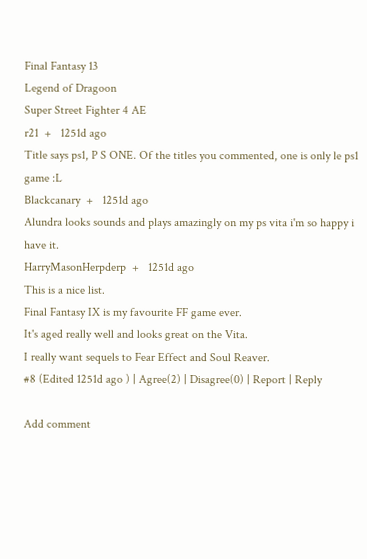Final Fantasy 13
Legend of Dragoon
Super Street Fighter 4 AE
r21  +   1251d ago
Title says ps1, P S ONE. Of the titles you commented, one is only le ps1 game :L
Blackcanary  +   1251d ago
Alundra looks sounds and plays amazingly on my ps vita i'm so happy i have it.
HarryMasonHerpderp  +   1251d ago
This is a nice list.
Final Fantasy IX is my favourite FF game ever.
It's aged really well and looks great on the Vita.
I really want sequels to Fear Effect and Soul Reaver.
#8 (Edited 1251d ago ) | Agree(2) | Disagree(0) | Report | Reply

Add comment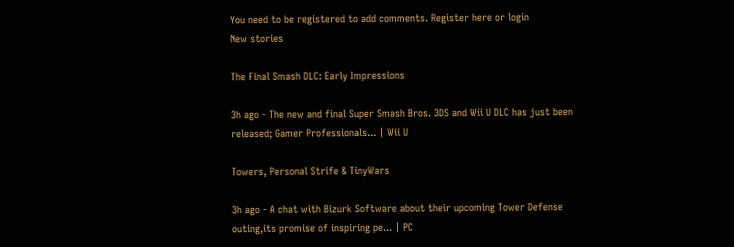You need to be registered to add comments. Register here or login
New stories

The Final Smash DLC: Early Impressions

3h ago - The new and final Super Smash Bros. 3DS and Wii U DLC has just been released; Gamer Professionals... | Wii U

Towers, Personal Strife & TinyWars

3h ago - A chat with Bizurk Software about their upcoming Tower Defense outing,its promise of inspiring pe... | PC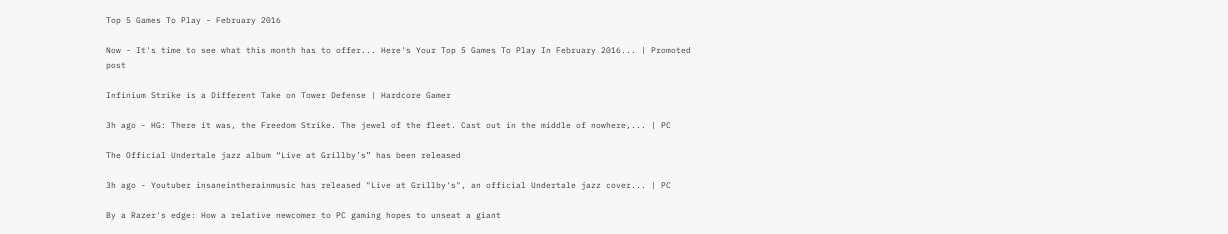Top 5 Games To Play - February 2016

Now - It's time to see what this month has to offer... Here's Your Top 5 Games To Play In February 2016... | Promoted post

Infinium Strike is a Different Take on Tower Defense | Hardcore Gamer

3h ago - HG: There it was, the Freedom Strike. The jewel of the fleet. Cast out in the middle of nowhere,... | PC

The Official Undertale jazz album “Live at Grillby’s” has been released

3h ago - Youtuber insaneintherainmusic has released "Live at Grillby's", an official Undertale jazz cover... | PC

By a Razer's edge: How a relative newcomer to PC gaming hopes to unseat a giant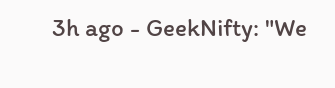3h ago - GeekNifty: "We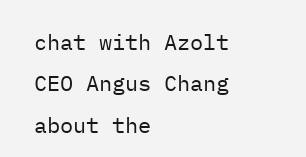chat with Azolt CEO Angus Chang about the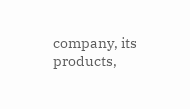company, its products,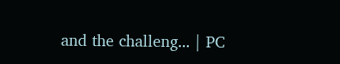and the challeng... | PC